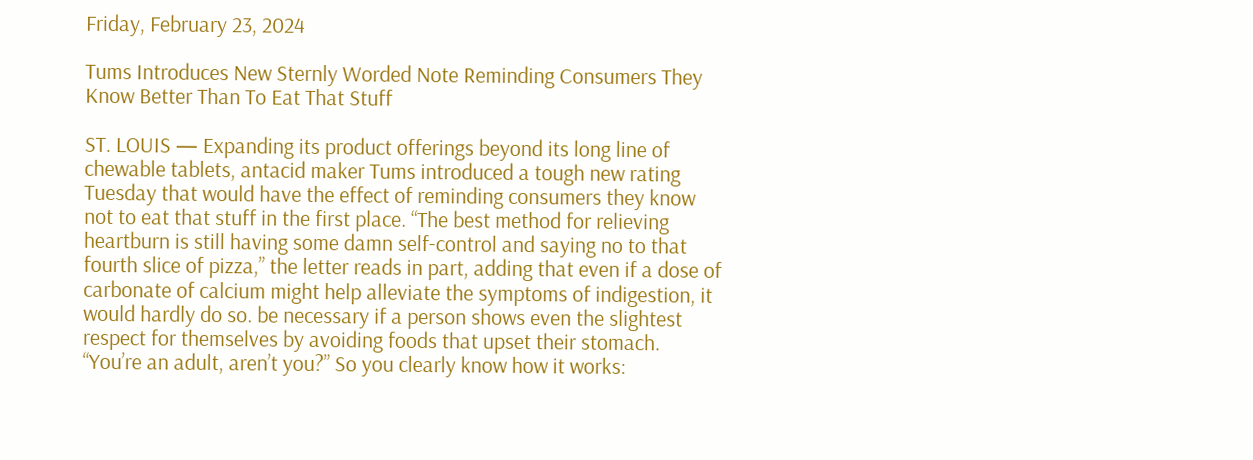Friday, February 23, 2024

Tums Introduces New Sternly Worded Note Reminding Consumers They Know Better Than To Eat That Stuff

ST. LOUIS — Expanding its product offerings beyond its long line of chewable tablets, antacid maker Tums introduced a tough new rating Tuesday that would have the effect of reminding consumers they know not to eat that stuff in the first place. “The best method for relieving heartburn is still having some damn self-control and saying no to that fourth slice of pizza,” the letter reads in part, adding that even if a dose of carbonate of calcium might help alleviate the symptoms of indigestion, it would hardly do so. be necessary if a person shows even the slightest respect for themselves by avoiding foods that upset their stomach. “You’re an adult, aren’t you?” So you clearly know how it works: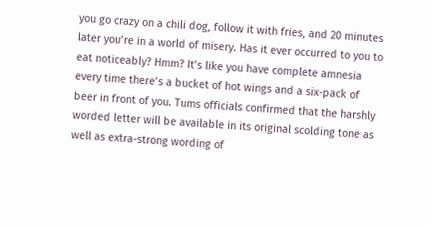you go crazy on a chili dog, follow it with fries, and 20 minutes later you’re in a world of misery. Has it ever occurred to you to eat noticeably? Hmm? It’s like you have complete amnesia every time there’s a bucket of hot wings and a six-pack of beer in front of you. Tums officials confirmed that the harshly worded letter will be available in its original scolding tone as well as extra-strong wording of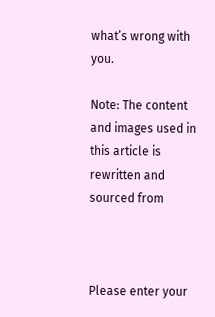what’s wrong with you.

Note: The content and images used in this article is rewritten and sourced from



Please enter your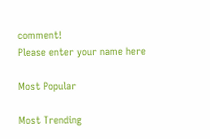comment!
Please enter your name here

Most Popular

Most Trending